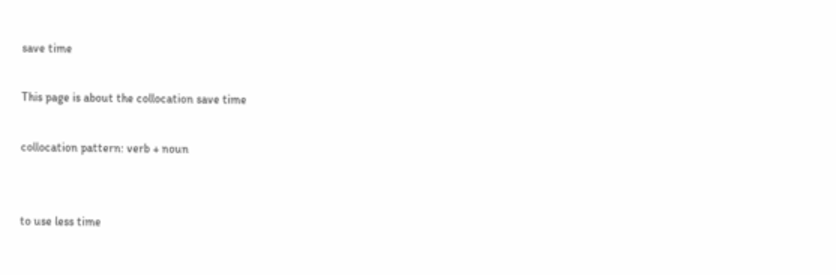save time

This page is about the collocation save time

collocation pattern: verb + noun


to use less time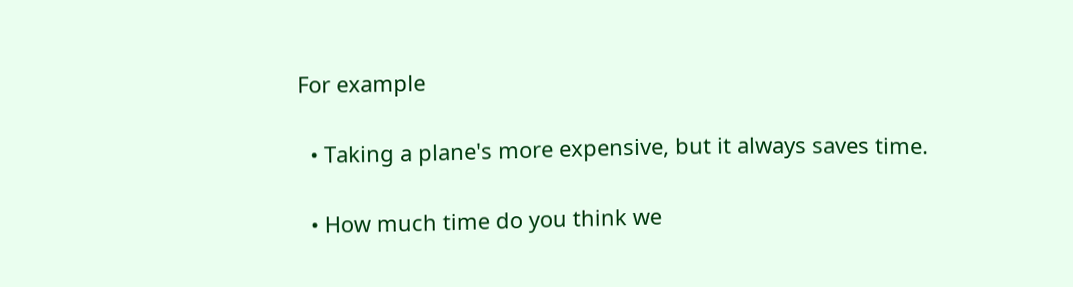For example

  • Taking a plane's more expensive, but it always saves time.

  • How much time do you think we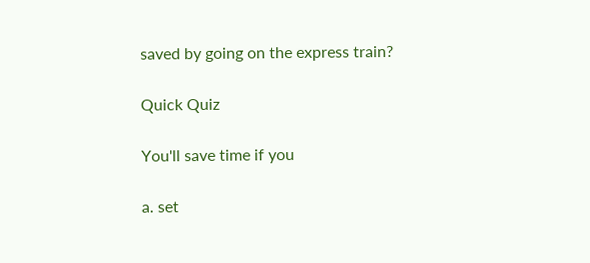saved by going on the express train?

Quick Quiz

You'll save time if you

a. set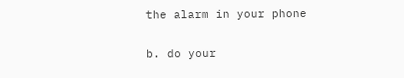the alarm in your phone

b. do your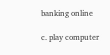banking online

c. play computer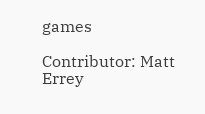games

Contributor: Matt Errey